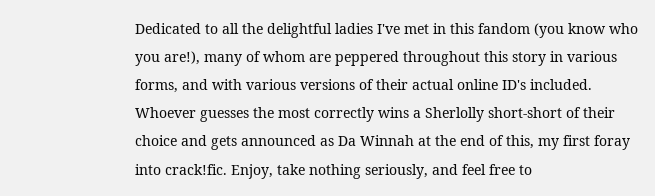Dedicated to all the delightful ladies I've met in this fandom (you know who you are!), many of whom are peppered throughout this story in various forms, and with various versions of their actual online ID's included. Whoever guesses the most correctly wins a Sherlolly short-short of their choice and gets announced as Da Winnah at the end of this, my first foray into crack!fic. Enjoy, take nothing seriously, and feel free to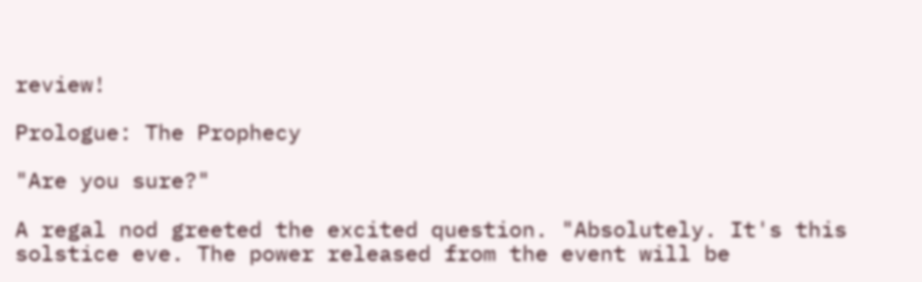review!

Prologue: The Prophecy

"Are you sure?"

A regal nod greeted the excited question. "Absolutely. It's this solstice eve. The power released from the event will be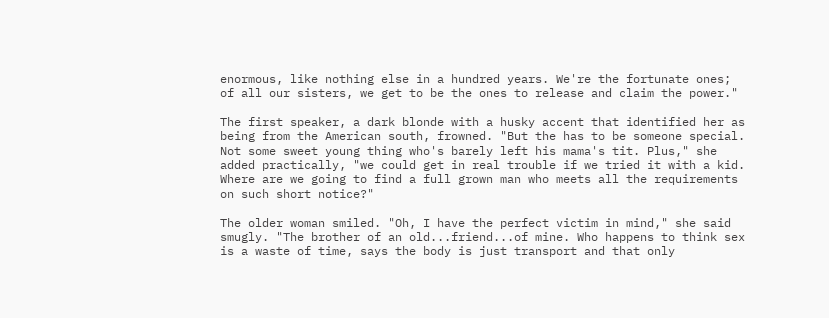enormous, like nothing else in a hundred years. We're the fortunate ones; of all our sisters, we get to be the ones to release and claim the power."

The first speaker, a dark blonde with a husky accent that identified her as being from the American south, frowned. "But the has to be someone special. Not some sweet young thing who's barely left his mama's tit. Plus," she added practically, "we could get in real trouble if we tried it with a kid. Where are we going to find a full grown man who meets all the requirements on such short notice?"

The older woman smiled. "Oh, I have the perfect victim in mind," she said smugly. "The brother of an old...friend...of mine. Who happens to think sex is a waste of time, says the body is just transport and that only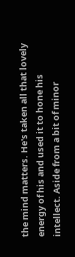the mind matters. He's taken all that lovely energy of his and used it to hone his intellect. Aside from a bit of minor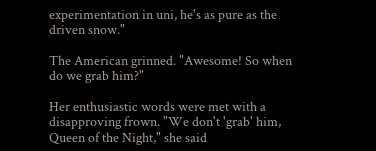experimentation in uni, he's as pure as the driven snow."

The American grinned. "Awesome! So when do we grab him?"

Her enthusiastic words were met with a disapproving frown. "We don't 'grab' him, Queen of the Night," she said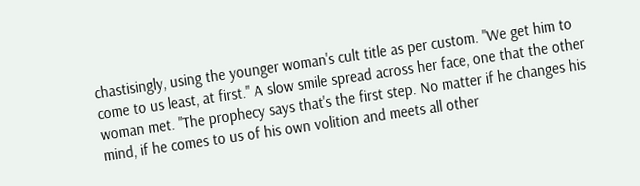chastisingly, using the younger woman's cult title as per custom. "We get him to come to us least, at first." A slow smile spread across her face, one that the other woman met. "The prophecy says that's the first step. No matter if he changes his mind, if he comes to us of his own volition and meets all other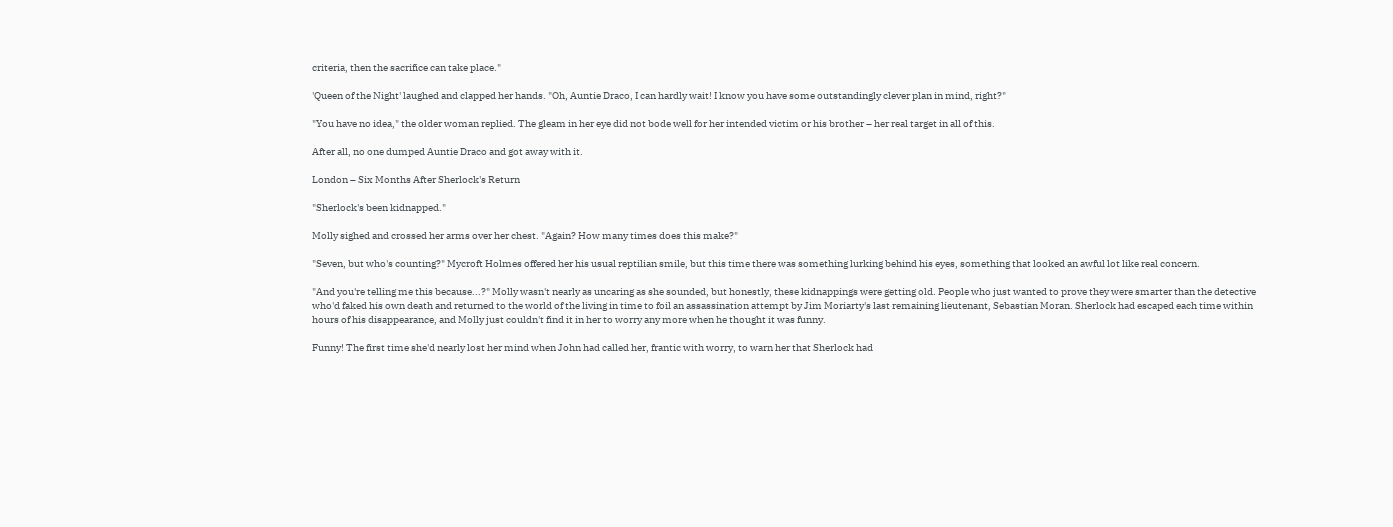criteria, then the sacrifice can take place."

'Queen of the Night' laughed and clapped her hands. "Oh, Auntie Draco, I can hardly wait! I know you have some outstandingly clever plan in mind, right?"

"You have no idea," the older woman replied. The gleam in her eye did not bode well for her intended victim or his brother – her real target in all of this.

After all, no one dumped Auntie Draco and got away with it.

London – Six Months After Sherlock's Return

"Sherlock's been kidnapped."

Molly sighed and crossed her arms over her chest. "Again? How many times does this make?"

"Seven, but who's counting?" Mycroft Holmes offered her his usual reptilian smile, but this time there was something lurking behind his eyes, something that looked an awful lot like real concern.

"And you're telling me this because...?" Molly wasn't nearly as uncaring as she sounded, but honestly, these kidnappings were getting old. People who just wanted to prove they were smarter than the detective who'd faked his own death and returned to the world of the living in time to foil an assassination attempt by Jim Moriarty's last remaining lieutenant, Sebastian Moran. Sherlock had escaped each time within hours of his disappearance, and Molly just couldn't find it in her to worry any more when he thought it was funny.

Funny! The first time she'd nearly lost her mind when John had called her, frantic with worry, to warn her that Sherlock had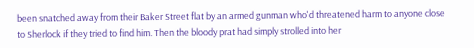been snatched away from their Baker Street flat by an armed gunman who'd threatened harm to anyone close to Sherlock if they tried to find him. Then the bloody prat had simply strolled into her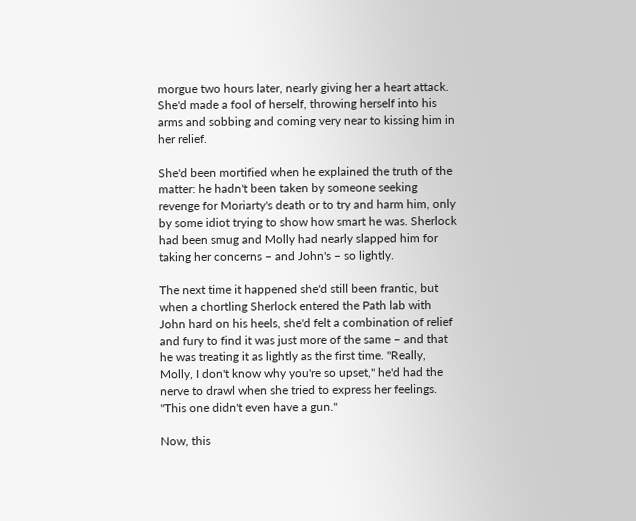morgue two hours later, nearly giving her a heart attack. She'd made a fool of herself, throwing herself into his arms and sobbing and coming very near to kissing him in her relief.

She'd been mortified when he explained the truth of the matter: he hadn't been taken by someone seeking revenge for Moriarty's death or to try and harm him, only by some idiot trying to show how smart he was. Sherlock had been smug and Molly had nearly slapped him for taking her concerns – and John's – so lightly.

The next time it happened she'd still been frantic, but when a chortling Sherlock entered the Path lab with John hard on his heels, she'd felt a combination of relief and fury to find it was just more of the same – and that he was treating it as lightly as the first time. "Really, Molly, I don't know why you're so upset," he'd had the nerve to drawl when she tried to express her feelings. "This one didn't even have a gun."

Now, this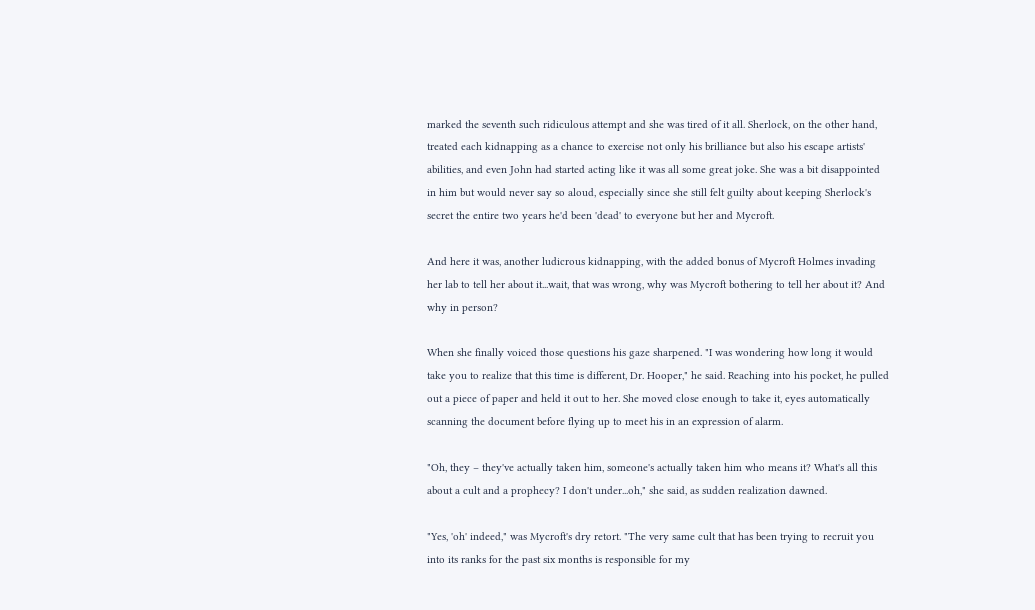marked the seventh such ridiculous attempt and she was tired of it all. Sherlock, on the other hand, treated each kidnapping as a chance to exercise not only his brilliance but also his escape artists' abilities, and even John had started acting like it was all some great joke. She was a bit disappointed in him but would never say so aloud, especially since she still felt guilty about keeping Sherlock's secret the entire two years he'd been 'dead' to everyone but her and Mycroft.

And here it was, another ludicrous kidnapping, with the added bonus of Mycroft Holmes invading her lab to tell her about it...wait, that was wrong, why was Mycroft bothering to tell her about it? And why in person?

When she finally voiced those questions his gaze sharpened. "I was wondering how long it would take you to realize that this time is different, Dr. Hooper," he said. Reaching into his pocket, he pulled out a piece of paper and held it out to her. She moved close enough to take it, eyes automatically scanning the document before flying up to meet his in an expression of alarm.

"Oh, they – they've actually taken him, someone's actually taken him who means it? What's all this about a cult and a prophecy? I don't under...oh," she said, as sudden realization dawned.

"Yes, 'oh' indeed," was Mycroft's dry retort. "The very same cult that has been trying to recruit you into its ranks for the past six months is responsible for my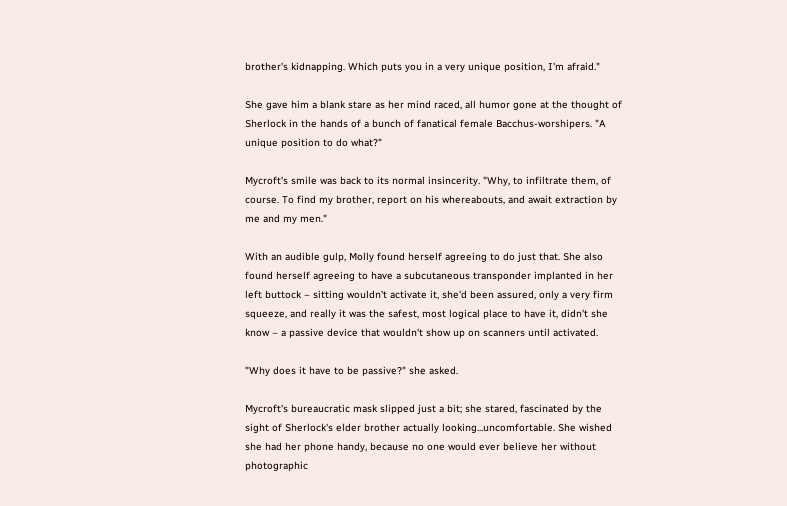brother's kidnapping. Which puts you in a very unique position, I'm afraid."

She gave him a blank stare as her mind raced, all humor gone at the thought of Sherlock in the hands of a bunch of fanatical female Bacchus-worshipers. "A unique position to do what?"

Mycroft's smile was back to its normal insincerity. "Why, to infiltrate them, of course. To find my brother, report on his whereabouts, and await extraction by me and my men."

With an audible gulp, Molly found herself agreeing to do just that. She also found herself agreeing to have a subcutaneous transponder implanted in her left buttock – sitting wouldn't activate it, she'd been assured, only a very firm squeeze, and really it was the safest, most logical place to have it, didn't she know – a passive device that wouldn't show up on scanners until activated.

"Why does it have to be passive?" she asked.

Mycroft's bureaucratic mask slipped just a bit; she stared, fascinated by the sight of Sherlock's elder brother actually looking...uncomfortable. She wished she had her phone handy, because no one would ever believe her without photographic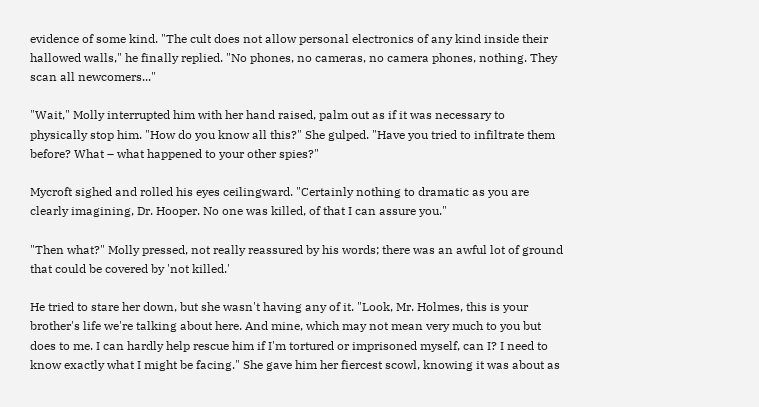evidence of some kind. "The cult does not allow personal electronics of any kind inside their hallowed walls," he finally replied. "No phones, no cameras, no camera phones, nothing. They scan all newcomers..."

"Wait," Molly interrupted him with her hand raised, palm out as if it was necessary to physically stop him. "How do you know all this?" She gulped. "Have you tried to infiltrate them before? What – what happened to your other spies?"

Mycroft sighed and rolled his eyes ceilingward. "Certainly nothing to dramatic as you are clearly imagining, Dr. Hooper. No one was killed, of that I can assure you."

"Then what?" Molly pressed, not really reassured by his words; there was an awful lot of ground that could be covered by 'not killed.'

He tried to stare her down, but she wasn't having any of it. "Look, Mr. Holmes, this is your brother's life we're talking about here. And mine, which may not mean very much to you but does to me. I can hardly help rescue him if I'm tortured or imprisoned myself, can I? I need to know exactly what I might be facing." She gave him her fiercest scowl, knowing it was about as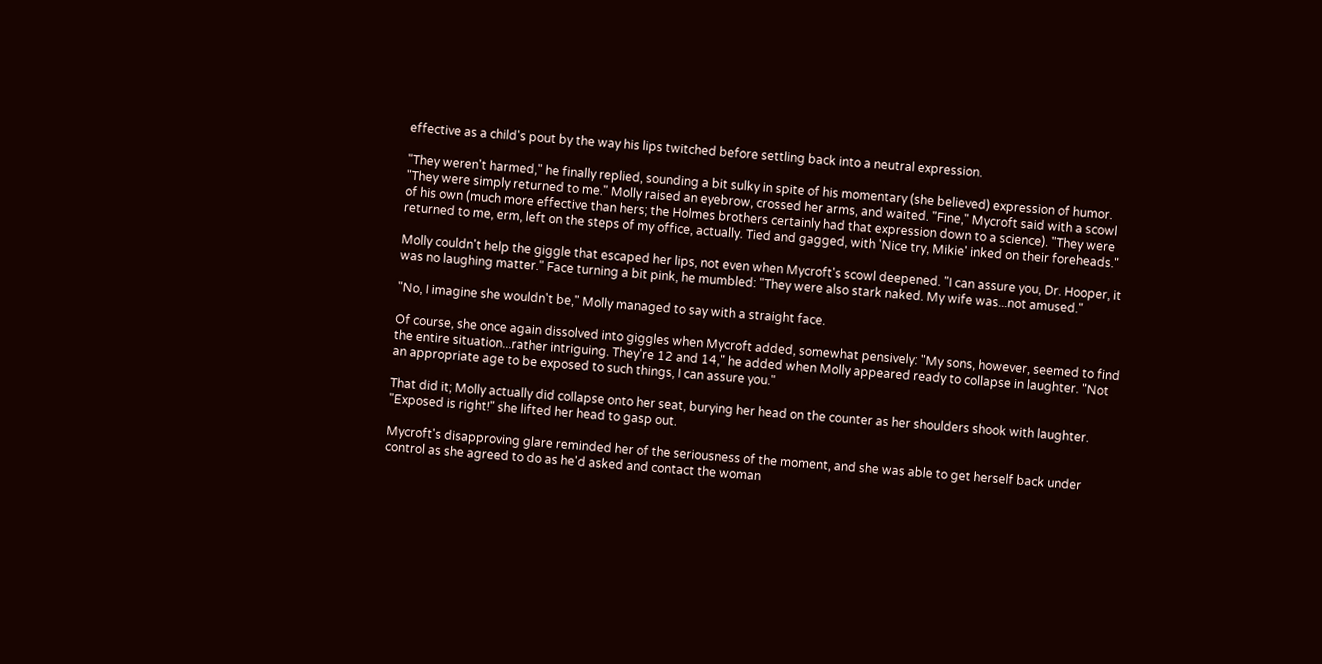effective as a child's pout by the way his lips twitched before settling back into a neutral expression.

"They weren't harmed," he finally replied, sounding a bit sulky in spite of his momentary (she believed) expression of humor. "They were simply returned to me." Molly raised an eyebrow, crossed her arms, and waited. "Fine," Mycroft said with a scowl of his own (much more effective than hers; the Holmes brothers certainly had that expression down to a science). "They were returned to me, erm, left on the steps of my office, actually. Tied and gagged, with 'Nice try, Mikie' inked on their foreheads."

Molly couldn't help the giggle that escaped her lips, not even when Mycroft's scowl deepened. "I can assure you, Dr. Hooper, it was no laughing matter." Face turning a bit pink, he mumbled: "They were also stark naked. My wife was...not amused."

"No, I imagine she wouldn't be," Molly managed to say with a straight face.

Of course, she once again dissolved into giggles when Mycroft added, somewhat pensively: "My sons, however, seemed to find the entire situation...rather intriguing. They're 12 and 14," he added when Molly appeared ready to collapse in laughter. "Not an appropriate age to be exposed to such things, I can assure you."

That did it; Molly actually did collapse onto her seat, burying her head on the counter as her shoulders shook with laughter. "Exposed is right!" she lifted her head to gasp out.

Mycroft's disapproving glare reminded her of the seriousness of the moment, and she was able to get herself back under control as she agreed to do as he'd asked and contact the woman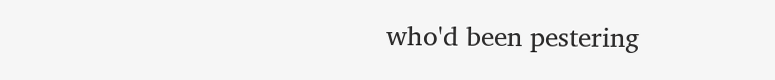who'd been pestering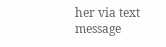her via text message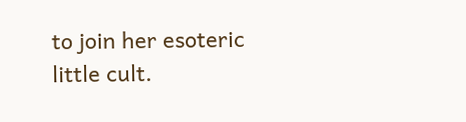to join her esoteric little cult.